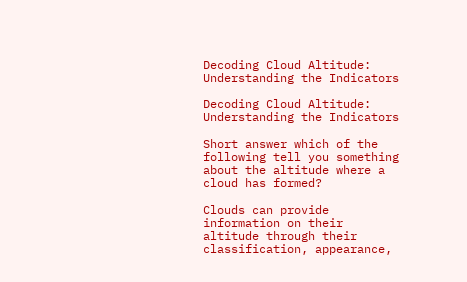Decoding Cloud Altitude: Understanding the Indicators

Decoding Cloud Altitude: Understanding the Indicators

Short answer which of the following tell you something about the altitude where a cloud has formed?

Clouds can provide information on their altitude through their classification, appearance,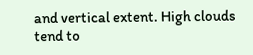and vertical extent. High clouds tend to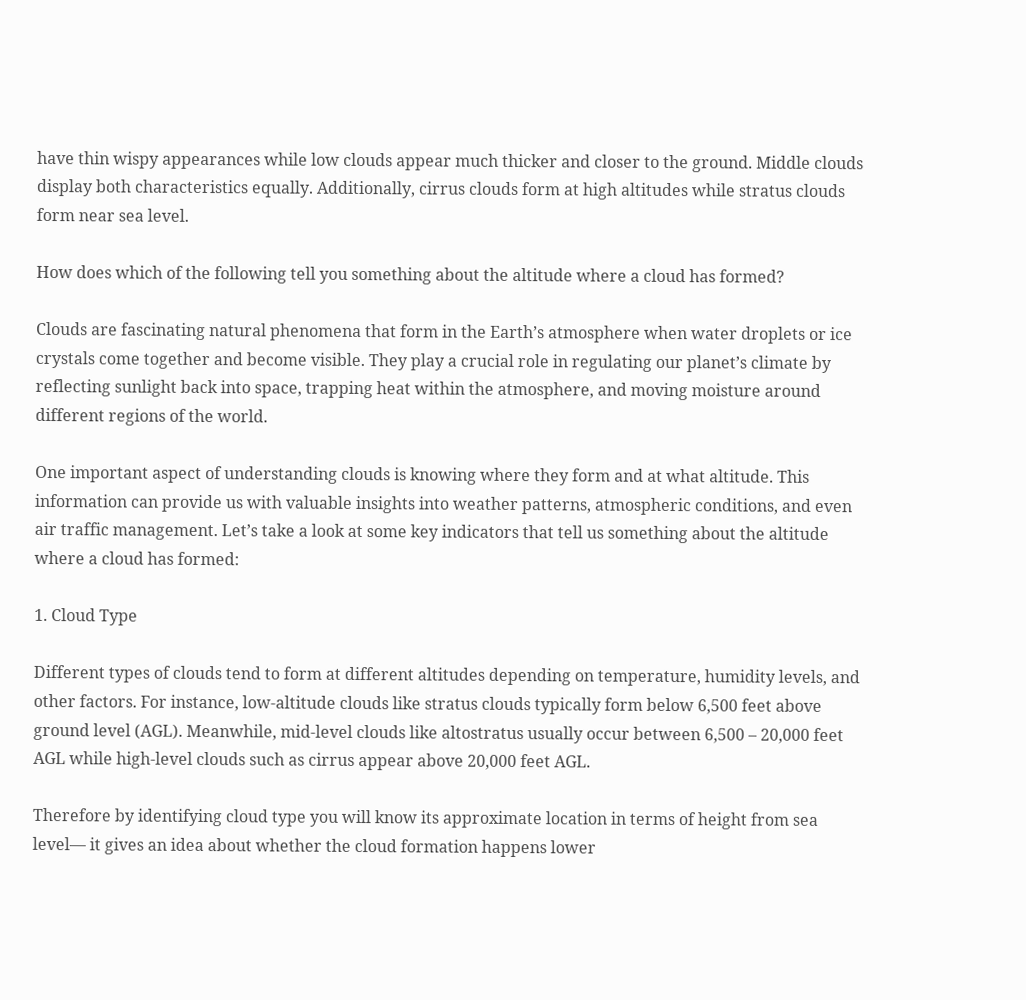have thin wispy appearances while low clouds appear much thicker and closer to the ground. Middle clouds display both characteristics equally. Additionally, cirrus clouds form at high altitudes while stratus clouds form near sea level.

How does which of the following tell you something about the altitude where a cloud has formed?

Clouds are fascinating natural phenomena that form in the Earth’s atmosphere when water droplets or ice crystals come together and become visible. They play a crucial role in regulating our planet’s climate by reflecting sunlight back into space, trapping heat within the atmosphere, and moving moisture around different regions of the world.

One important aspect of understanding clouds is knowing where they form and at what altitude. This information can provide us with valuable insights into weather patterns, atmospheric conditions, and even air traffic management. Let’s take a look at some key indicators that tell us something about the altitude where a cloud has formed:

1. Cloud Type

Different types of clouds tend to form at different altitudes depending on temperature, humidity levels, and other factors. For instance, low-altitude clouds like stratus clouds typically form below 6,500 feet above ground level (AGL). Meanwhile, mid-level clouds like altostratus usually occur between 6,500 – 20,000 feet AGL while high-level clouds such as cirrus appear above 20,000 feet AGL.

Therefore by identifying cloud type you will know its approximate location in terms of height from sea level— it gives an idea about whether the cloud formation happens lower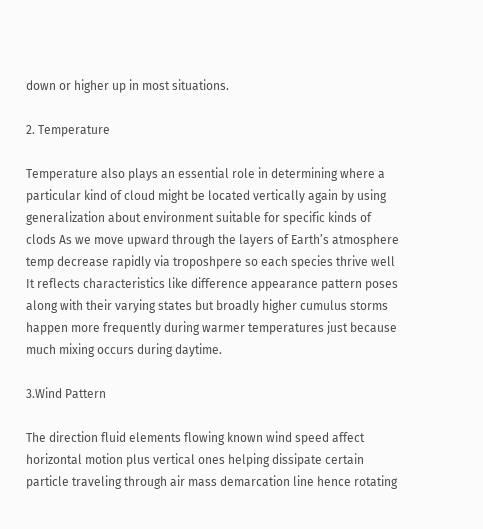down or higher up in most situations.

2. Temperature

Temperature also plays an essential role in determining where a particular kind of cloud might be located vertically again by using generalization about environment suitable for specific kinds of clods As we move upward through the layers of Earth’s atmosphere temp decrease rapidly via troposhpere so each species thrive well It reflects characteristics like difference appearance pattern poses along with their varying states but broadly higher cumulus storms happen more frequently during warmer temperatures just because much mixing occurs during daytime.

3.Wind Pattern

The direction fluid elements flowing known wind speed affect horizontal motion plus vertical ones helping dissipate certain particle traveling through air mass demarcation line hence rotating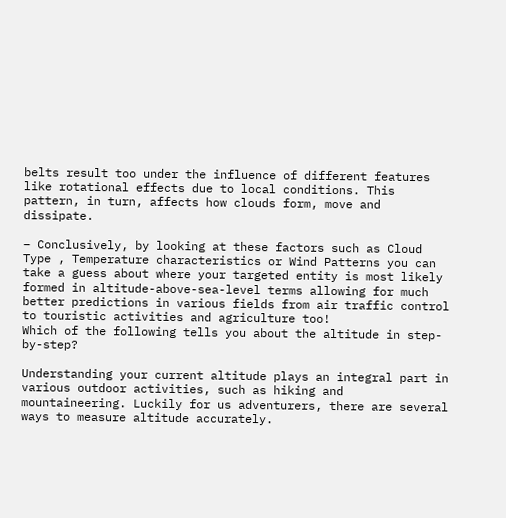belts result too under the influence of different features like rotational effects due to local conditions. This pattern, in turn, affects how clouds form, move and dissipate.

– Conclusively, by looking at these factors such as Cloud Type , Temperature characteristics or Wind Patterns you can take a guess about where your targeted entity is most likely formed in altitude-above-sea-level terms allowing for much better predictions in various fields from air traffic control to touristic activities and agriculture too!
Which of the following tells you about the altitude in step-by-step?

Understanding your current altitude plays an integral part in various outdoor activities, such as hiking and mountaineering. Luckily for us adventurers, there are several ways to measure altitude accurately.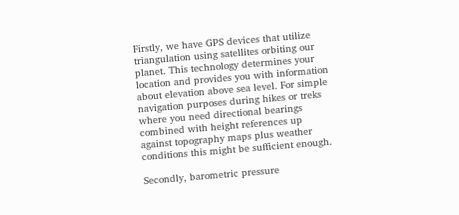Firstly, we have GPS devices that utilize triangulation using satellites orbiting our planet. This technology determines your location and provides you with information about elevation above sea level. For simple navigation purposes during hikes or treks where you need directional bearings combined with height references up against topography maps plus weather conditions this might be sufficient enough.

Secondly, barometric pressure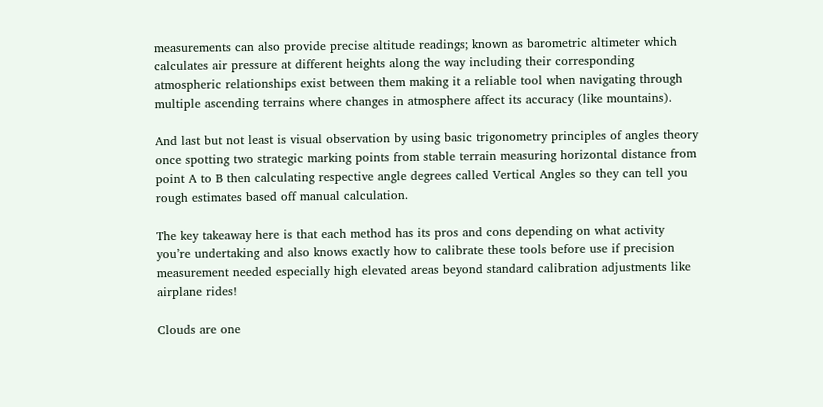measurements can also provide precise altitude readings; known as barometric altimeter which calculates air pressure at different heights along the way including their corresponding atmospheric relationships exist between them making it a reliable tool when navigating through multiple ascending terrains where changes in atmosphere affect its accuracy (like mountains).

And last but not least is visual observation by using basic trigonometry principles of angles theory once spotting two strategic marking points from stable terrain measuring horizontal distance from point A to B then calculating respective angle degrees called Vertical Angles so they can tell you rough estimates based off manual calculation.

The key takeaway here is that each method has its pros and cons depending on what activity you’re undertaking and also knows exactly how to calibrate these tools before use if precision measurement needed especially high elevated areas beyond standard calibration adjustments like airplane rides!

Clouds are one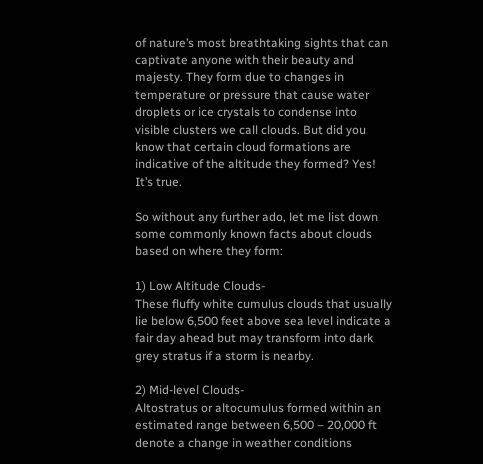of nature’s most breathtaking sights that can captivate anyone with their beauty and majesty. They form due to changes in temperature or pressure that cause water droplets or ice crystals to condense into visible clusters we call clouds. But did you know that certain cloud formations are indicative of the altitude they formed? Yes! It’s true.

So without any further ado, let me list down some commonly known facts about clouds based on where they form:

1) Low Altitude Clouds-
These fluffy white cumulus clouds that usually lie below 6,500 feet above sea level indicate a fair day ahead but may transform into dark grey stratus if a storm is nearby.

2) Mid-level Clouds-
Altostratus or altocumulus formed within an estimated range between 6,500 – 20,000 ft denote a change in weather conditions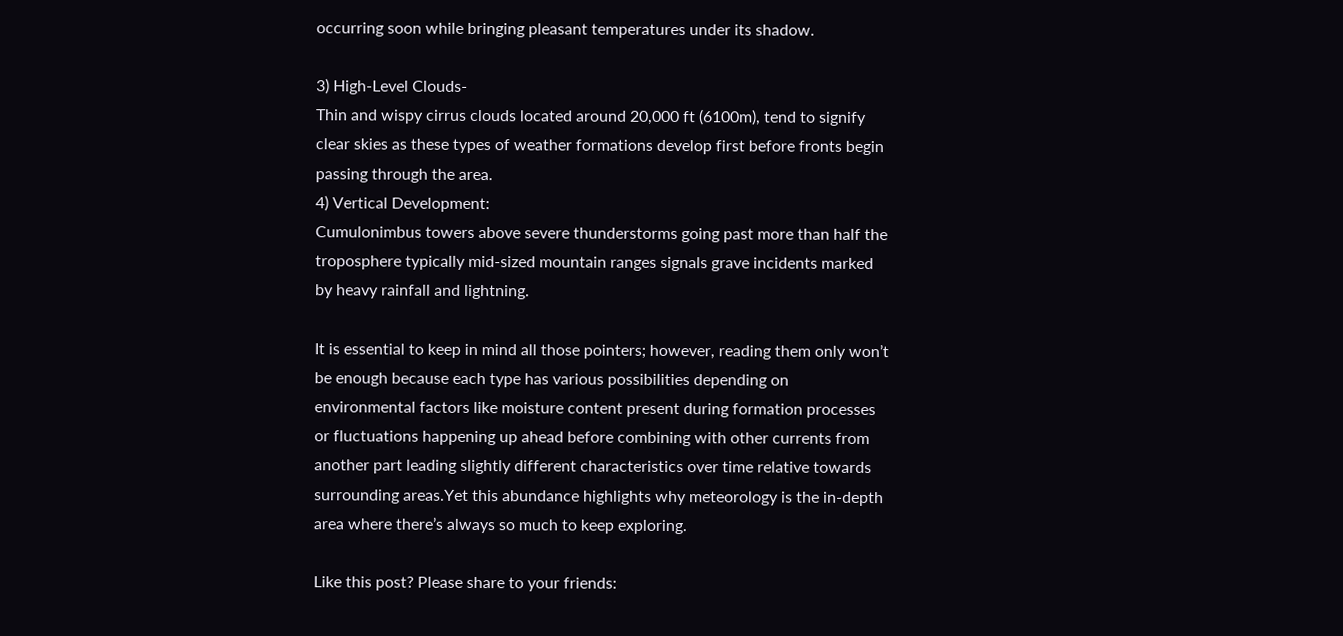occurring soon while bringing pleasant temperatures under its shadow.

3) High-Level Clouds-
Thin and wispy cirrus clouds located around 20,000 ft (6100m), tend to signify clear skies as these types of weather formations develop first before fronts begin passing through the area.
4) Vertical Development:
Cumulonimbus towers above severe thunderstorms going past more than half the troposphere typically mid-sized mountain ranges signals grave incidents marked by heavy rainfall and lightning.

It is essential to keep in mind all those pointers; however, reading them only won’t be enough because each type has various possibilities depending on environmental factors like moisture content present during formation processes or fluctuations happening up ahead before combining with other currents from another part leading slightly different characteristics over time relative towards surrounding areas.Yet this abundance highlights why meteorology is the in-depth area where there’s always so much to keep exploring.

Like this post? Please share to your friends: